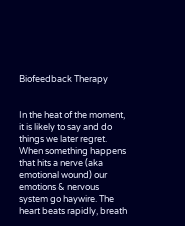Biofeedback Therapy


In the heat of the moment, it is likely to say and do things we later regret. When something happens that hits a nerve (aka emotional wound) our emotions & nervous system go haywire. The heart beats rapidly, breath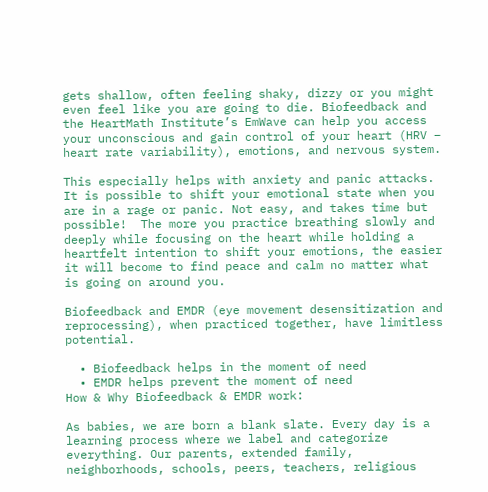gets shallow, often feeling shaky, dizzy or you might even feel like you are going to die. Biofeedback and the HeartMath Institute’s EmWave can help you access your unconscious and gain control of your heart (HRV – heart rate variability), emotions, and nervous system.

This especially helps with anxiety and panic attacks.  It is possible to shift your emotional state when you are in a rage or panic. Not easy, and takes time but possible!  The more you practice breathing slowly and deeply while focusing on the heart while holding a heartfelt intention to shift your emotions, the easier it will become to find peace and calm no matter what is going on around you.

Biofeedback and EMDR (eye movement desensitization and reprocessing), when practiced together, have limitless potential.

  • Biofeedback helps in the moment of need
  • EMDR helps prevent the moment of need
How & Why Biofeedback & EMDR work:

As babies, we are born a blank slate. Every day is a learning process where we label and categorize everything. Our parents, extended family, neighborhoods, schools, peers, teachers, religious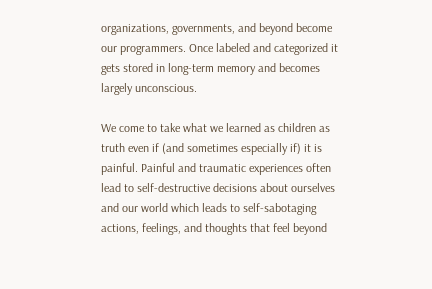organizations, governments, and beyond become our programmers. Once labeled and categorized it gets stored in long-term memory and becomes largely unconscious.

We come to take what we learned as children as truth even if (and sometimes especially if) it is painful. Painful and traumatic experiences often lead to self-destructive decisions about ourselves and our world which leads to self-sabotaging actions, feelings, and thoughts that feel beyond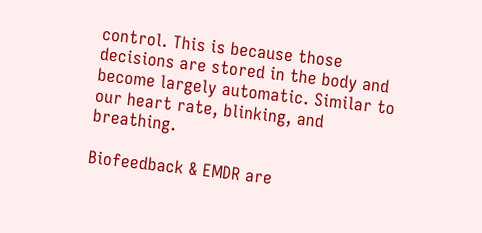control. This is because those decisions are stored in the body and become largely automatic. Similar to our heart rate, blinking, and breathing.

Biofeedback & EMDR are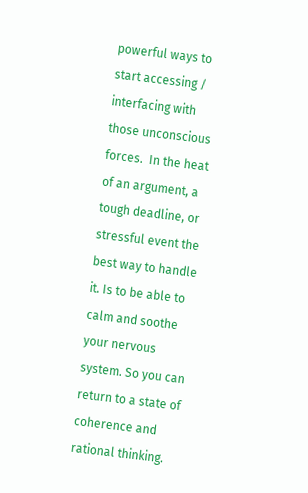powerful ways to start accessing / interfacing with those unconscious forces.  In the heat of an argument, a tough deadline, or stressful event the best way to handle it. Is to be able to calm and soothe your nervous system. So you can return to a state of coherence and rational thinking.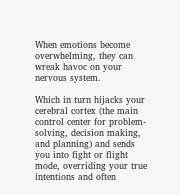When emotions become overwhelming, they can wreak havoc on your nervous system.

Which in turn hijacks your cerebral cortex (the main control center for problem-solving, decision making, and planning) and sends you into fight or flight mode, overriding your true intentions and often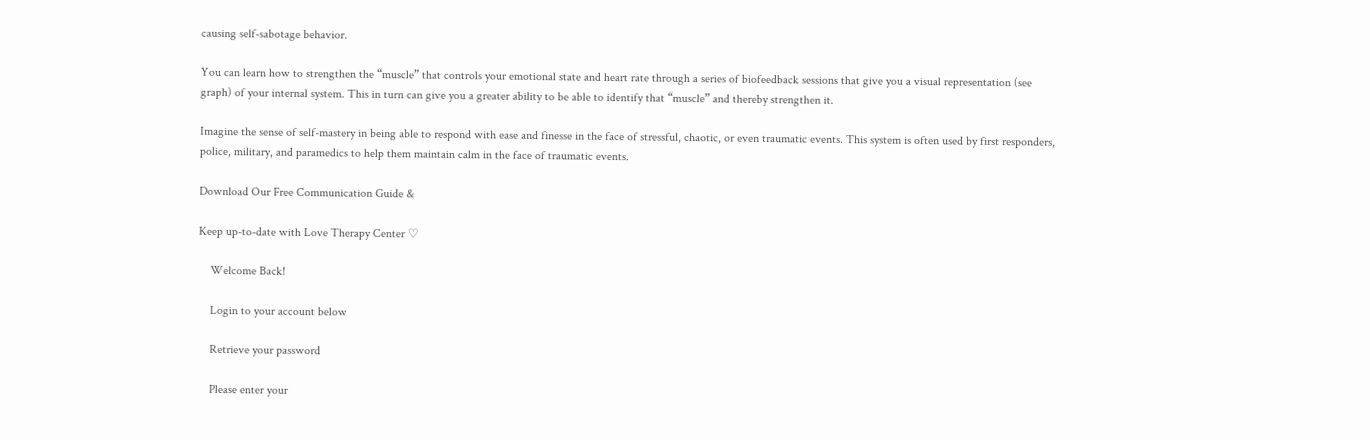causing self-sabotage behavior.

You can learn how to strengthen the “muscle” that controls your emotional state and heart rate through a series of biofeedback sessions that give you a visual representation (see graph) of your internal system. This in turn can give you a greater ability to be able to identify that “muscle” and thereby strengthen it.

Imagine the sense of self-mastery in being able to respond with ease and finesse in the face of stressful, chaotic, or even traumatic events. This system is often used by first responders, police, military, and paramedics to help them maintain calm in the face of traumatic events.

Download Our Free Communication Guide &

Keep up-to-date with Love Therapy Center ♡

    Welcome Back!

    Login to your account below

    Retrieve your password

    Please enter your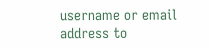username or email address to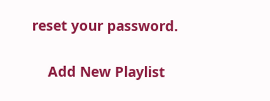reset your password.

    Add New Playlist